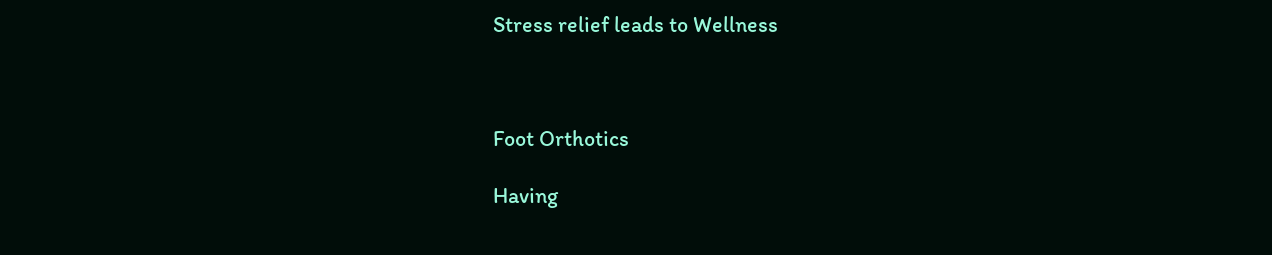Stress relief leads to Wellness



Foot Orthotics

Having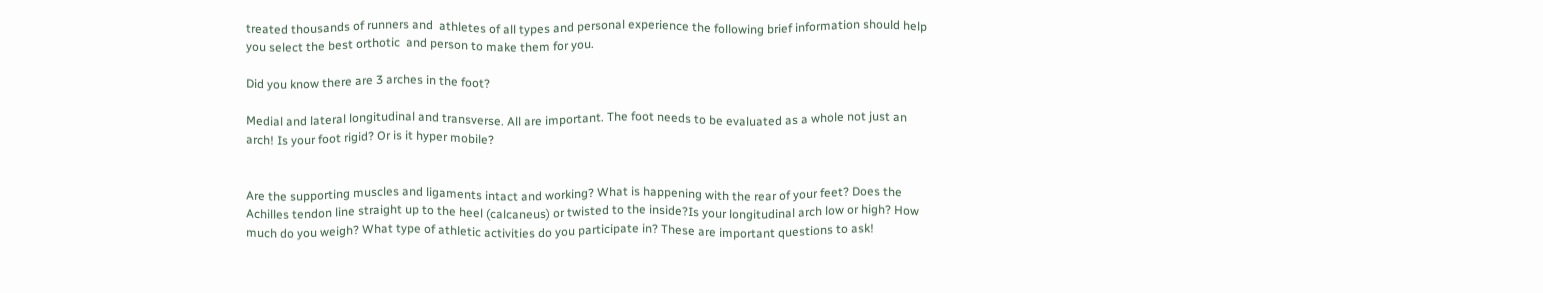treated thousands of runners and  athletes of all types and personal experience the following brief information should help you select the best orthotic  and person to make them for you.

Did you know there are 3 arches in the foot?

Medial and lateral longitudinal and transverse. All are important. The foot needs to be evaluated as a whole not just an arch! Is your foot rigid? Or is it hyper mobile?


Are the supporting muscles and ligaments intact and working? What is happening with the rear of your feet? Does the Achilles tendon line straight up to the heel (calcaneus) or twisted to the inside?Is your longitudinal arch low or high? How much do you weigh? What type of athletic activities do you participate in? These are important questions to ask!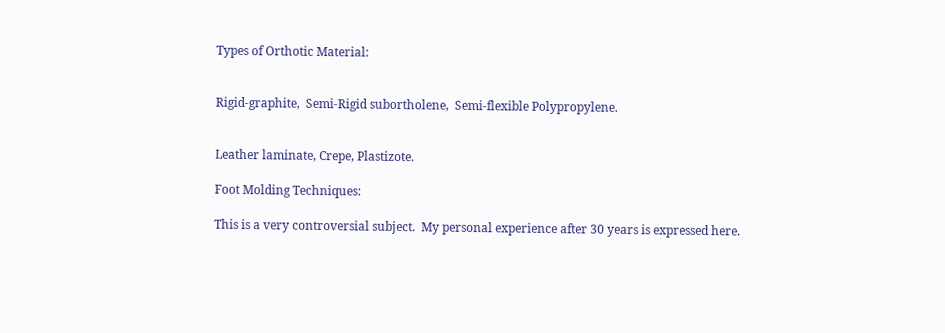Types of Orthotic Material:


Rigid-graphite,  Semi-Rigid subortholene,  Semi-flexible Polypropylene.


Leather laminate, Crepe, Plastizote.

Foot Molding Techniques:

This is a very controversial subject.  My personal experience after 30 years is expressed here.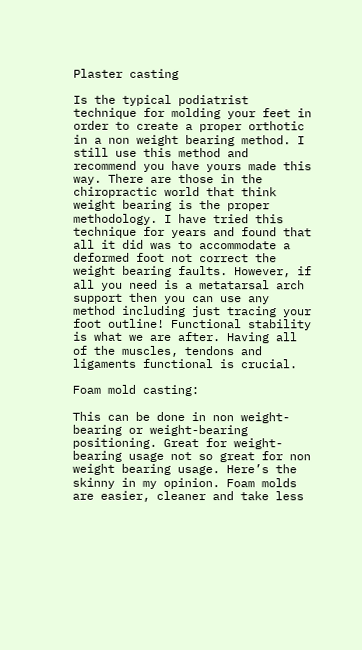Plaster casting

Is the typical podiatrist technique for molding your feet in order to create a proper orthotic  in a non weight bearing method. I still use this method and recommend you have yours made this way. There are those in the chiropractic world that think weight bearing is the proper methodology. I have tried this technique for years and found that all it did was to accommodate a deformed foot not correct the weight bearing faults. However, if all you need is a metatarsal arch support then you can use any method including just tracing your foot outline! Functional stability is what we are after. Having all of the muscles, tendons and ligaments functional is crucial.

Foam mold casting:

This can be done in non weight-bearing or weight-bearing positioning. Great for weight-bearing usage not so great for non weight bearing usage. Here’s the skinny in my opinion. Foam molds are easier, cleaner and take less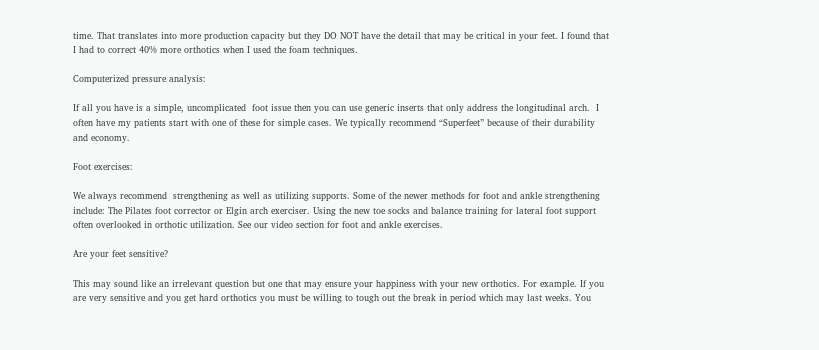time. That translates into more production capacity but they DO NOT have the detail that may be critical in your feet. I found that I had to correct 40% more orthotics when I used the foam techniques.

Computerized pressure analysis:

If all you have is a simple, uncomplicated  foot issue then you can use generic inserts that only address the longitudinal arch.  I often have my patients start with one of these for simple cases. We typically recommend “Superfeet” because of their durability and economy.

Foot exercises:

We always recommend  strengthening as well as utilizing supports. Some of the newer methods for foot and ankle strengthening include: The Pilates foot corrector or Elgin arch exerciser. Using the new toe socks and balance training for lateral foot support often overlooked in orthotic utilization. See our video section for foot and ankle exercises.

Are your feet sensitive?

This may sound like an irrelevant question but one that may ensure your happiness with your new orthotics. For example. If you are very sensitive and you get hard orthotics you must be willing to tough out the break in period which may last weeks. You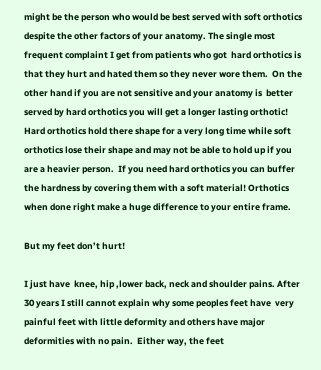might be the person who would be best served with soft orthotics despite the other factors of your anatomy. The single most frequent complaint I get from patients who got  hard orthotics is that they hurt and hated them so they never wore them.  On the other hand if you are not sensitive and your anatomy is  better served by hard orthotics you will get a longer lasting orthotic! Hard orthotics hold there shape for a very long time while soft orthotics lose their shape and may not be able to hold up if you are a heavier person.  If you need hard orthotics you can buffer the hardness by covering them with a soft material! Orthotics when done right make a huge difference to your entire frame.

But my feet don’t hurt!

I just have  knee, hip ,lower back, neck and shoulder pains. After 30 years I still cannot explain why some peoples feet have  very painful feet with little deformity and others have major deformities with no pain.  Either way, the feet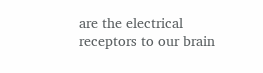are the electrical receptors to our brain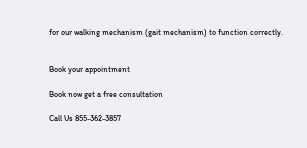for our walking mechanism (gait mechanism) to function correctly.


Book your appointment

Book now get a free consultation

Call Us 855-362-3857